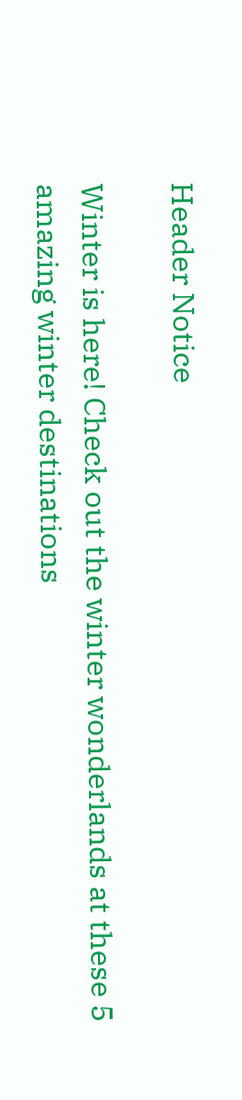Header Notice

Winter is here! Check out the winter wonderlands at these 5 amazing winter destinations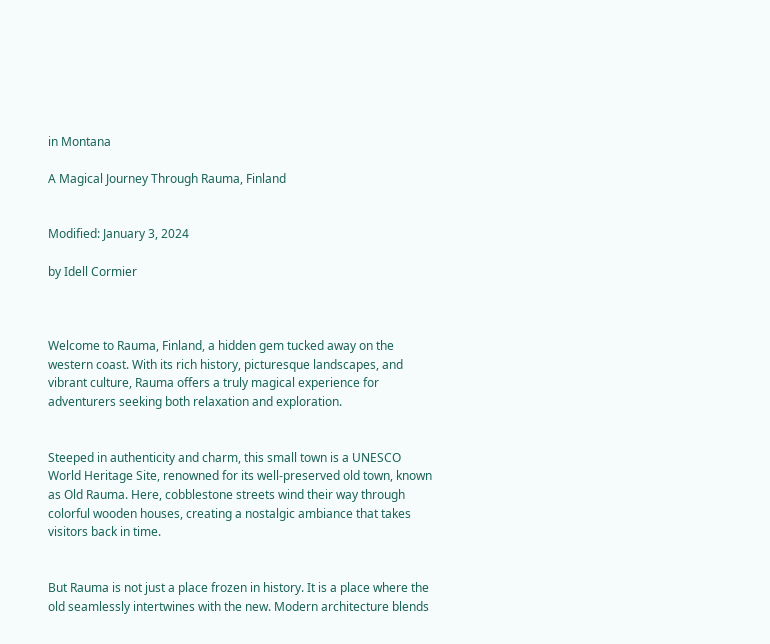in Montana

A Magical Journey Through Rauma, Finland


Modified: January 3, 2024

by Idell Cormier



Welcome to Rauma, Finland, a hidden gem tucked away on the western coast. With its rich history, picturesque landscapes, and vibrant culture, Rauma offers a truly magical experience for adventurers seeking both relaxation and exploration.


Steeped in authenticity and charm, this small town is a UNESCO World Heritage Site, renowned for its well-preserved old town, known as Old Rauma. Here, cobblestone streets wind their way through colorful wooden houses, creating a nostalgic ambiance that takes visitors back in time.


But Rauma is not just a place frozen in history. It is a place where the old seamlessly intertwines with the new. Modern architecture blends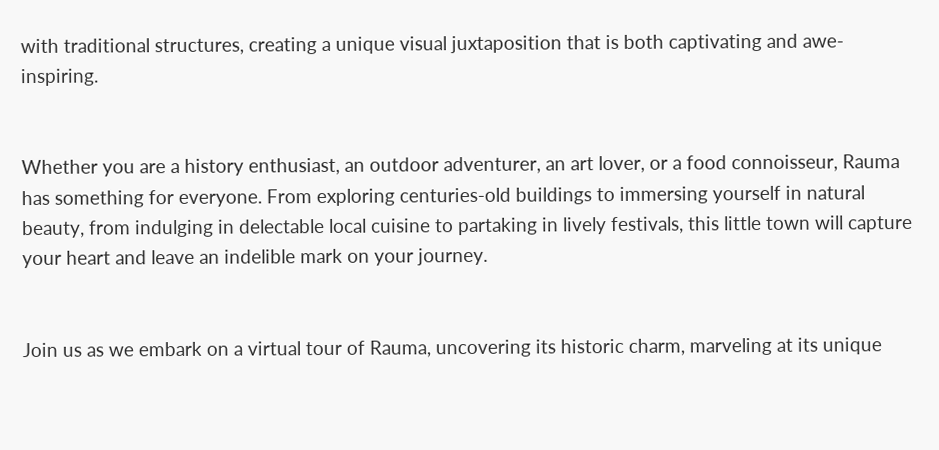with traditional structures, creating a unique visual juxtaposition that is both captivating and awe-inspiring.


Whether you are a history enthusiast, an outdoor adventurer, an art lover, or a food connoisseur, Rauma has something for everyone. From exploring centuries-old buildings to immersing yourself in natural beauty, from indulging in delectable local cuisine to partaking in lively festivals, this little town will capture your heart and leave an indelible mark on your journey.


Join us as we embark on a virtual tour of Rauma, uncovering its historic charm, marveling at its unique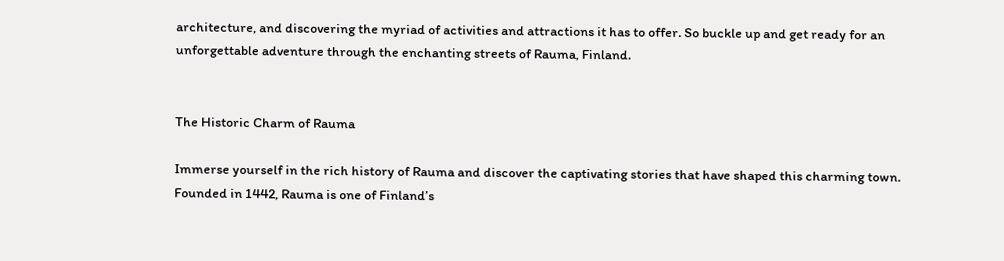architecture, and discovering the myriad of activities and attractions it has to offer. So buckle up and get ready for an unforgettable adventure through the enchanting streets of Rauma, Finland.


The Historic Charm of Rauma

Immerse yourself in the rich history of Rauma and discover the captivating stories that have shaped this charming town. Founded in 1442, Rauma is one of Finland’s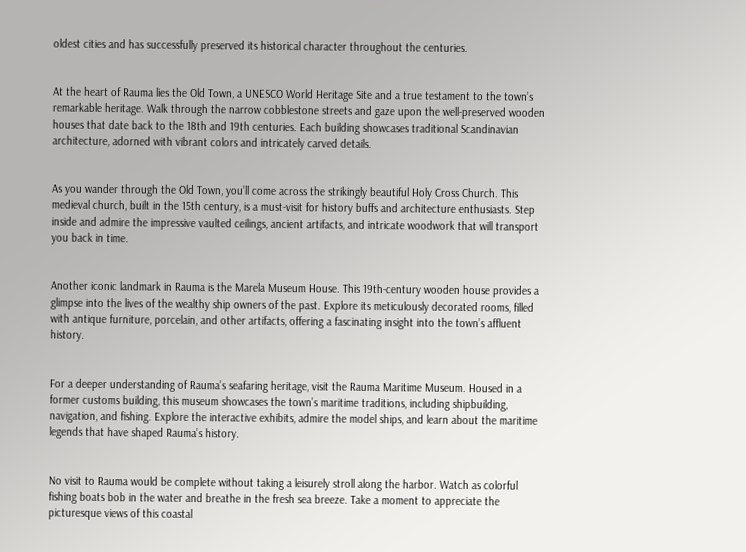oldest cities and has successfully preserved its historical character throughout the centuries.


At the heart of Rauma lies the Old Town, a UNESCO World Heritage Site and a true testament to the town’s remarkable heritage. Walk through the narrow cobblestone streets and gaze upon the well-preserved wooden houses that date back to the 18th and 19th centuries. Each building showcases traditional Scandinavian architecture, adorned with vibrant colors and intricately carved details.


As you wander through the Old Town, you’ll come across the strikingly beautiful Holy Cross Church. This medieval church, built in the 15th century, is a must-visit for history buffs and architecture enthusiasts. Step inside and admire the impressive vaulted ceilings, ancient artifacts, and intricate woodwork that will transport you back in time.


Another iconic landmark in Rauma is the Marela Museum House. This 19th-century wooden house provides a glimpse into the lives of the wealthy ship owners of the past. Explore its meticulously decorated rooms, filled with antique furniture, porcelain, and other artifacts, offering a fascinating insight into the town’s affluent history.


For a deeper understanding of Rauma’s seafaring heritage, visit the Rauma Maritime Museum. Housed in a former customs building, this museum showcases the town’s maritime traditions, including shipbuilding, navigation, and fishing. Explore the interactive exhibits, admire the model ships, and learn about the maritime legends that have shaped Rauma’s history.


No visit to Rauma would be complete without taking a leisurely stroll along the harbor. Watch as colorful fishing boats bob in the water and breathe in the fresh sea breeze. Take a moment to appreciate the picturesque views of this coastal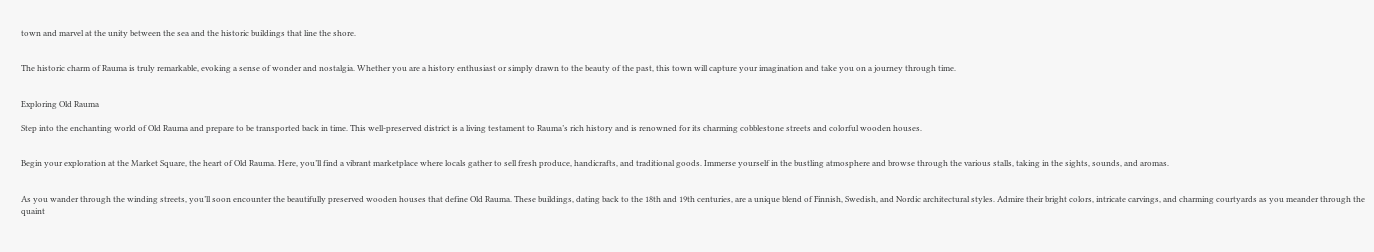town and marvel at the unity between the sea and the historic buildings that line the shore.


The historic charm of Rauma is truly remarkable, evoking a sense of wonder and nostalgia. Whether you are a history enthusiast or simply drawn to the beauty of the past, this town will capture your imagination and take you on a journey through time.


Exploring Old Rauma

Step into the enchanting world of Old Rauma and prepare to be transported back in time. This well-preserved district is a living testament to Rauma’s rich history and is renowned for its charming cobblestone streets and colorful wooden houses.


Begin your exploration at the Market Square, the heart of Old Rauma. Here, you’ll find a vibrant marketplace where locals gather to sell fresh produce, handicrafts, and traditional goods. Immerse yourself in the bustling atmosphere and browse through the various stalls, taking in the sights, sounds, and aromas.


As you wander through the winding streets, you’ll soon encounter the beautifully preserved wooden houses that define Old Rauma. These buildings, dating back to the 18th and 19th centuries, are a unique blend of Finnish, Swedish, and Nordic architectural styles. Admire their bright colors, intricate carvings, and charming courtyards as you meander through the quaint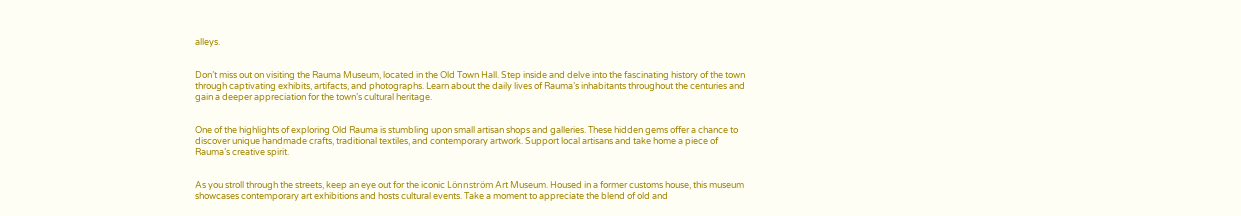alleys.


Don’t miss out on visiting the Rauma Museum, located in the Old Town Hall. Step inside and delve into the fascinating history of the town through captivating exhibits, artifacts, and photographs. Learn about the daily lives of Rauma’s inhabitants throughout the centuries and gain a deeper appreciation for the town’s cultural heritage.


One of the highlights of exploring Old Rauma is stumbling upon small artisan shops and galleries. These hidden gems offer a chance to discover unique handmade crafts, traditional textiles, and contemporary artwork. Support local artisans and take home a piece of Rauma’s creative spirit.


As you stroll through the streets, keep an eye out for the iconic Lönnström Art Museum. Housed in a former customs house, this museum showcases contemporary art exhibitions and hosts cultural events. Take a moment to appreciate the blend of old and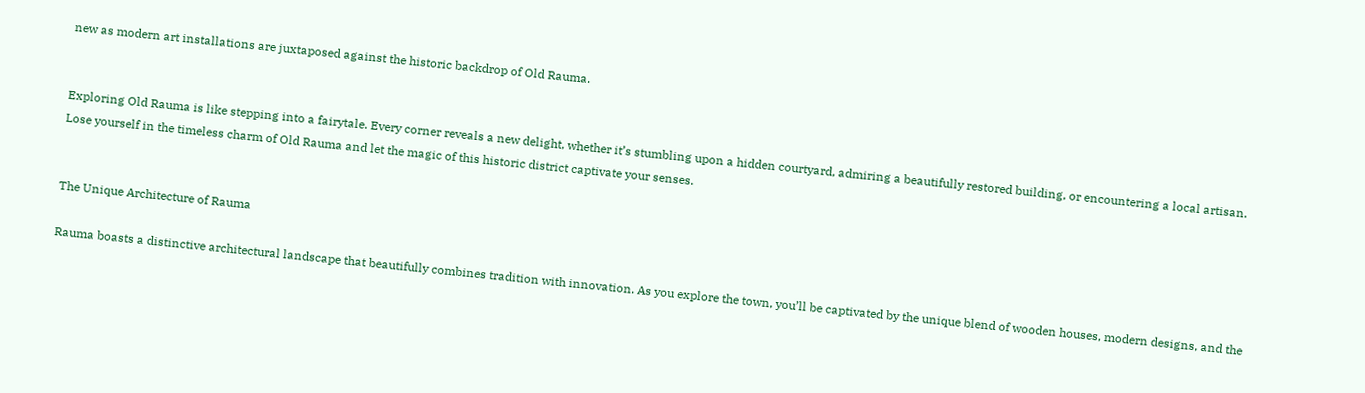new as modern art installations are juxtaposed against the historic backdrop of Old Rauma.


Exploring Old Rauma is like stepping into a fairytale. Every corner reveals a new delight, whether it’s stumbling upon a hidden courtyard, admiring a beautifully restored building, or encountering a local artisan. Lose yourself in the timeless charm of Old Rauma and let the magic of this historic district captivate your senses.


The Unique Architecture of Rauma

Rauma boasts a distinctive architectural landscape that beautifully combines tradition with innovation. As you explore the town, you’ll be captivated by the unique blend of wooden houses, modern designs, and the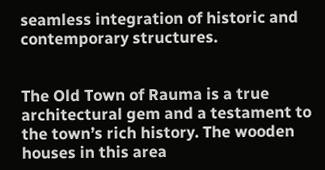seamless integration of historic and contemporary structures.


The Old Town of Rauma is a true architectural gem and a testament to the town’s rich history. The wooden houses in this area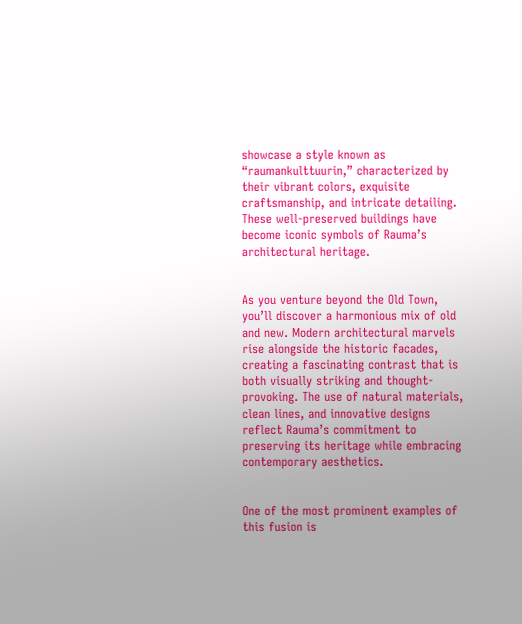showcase a style known as “raumankulttuurin,” characterized by their vibrant colors, exquisite craftsmanship, and intricate detailing. These well-preserved buildings have become iconic symbols of Rauma’s architectural heritage.


As you venture beyond the Old Town, you’ll discover a harmonious mix of old and new. Modern architectural marvels rise alongside the historic facades, creating a fascinating contrast that is both visually striking and thought-provoking. The use of natural materials, clean lines, and innovative designs reflect Rauma’s commitment to preserving its heritage while embracing contemporary aesthetics.


One of the most prominent examples of this fusion is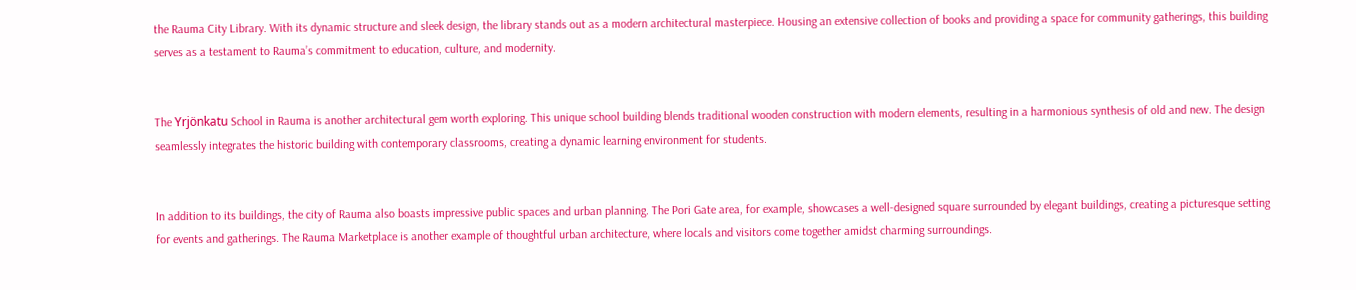the Rauma City Library. With its dynamic structure and sleek design, the library stands out as a modern architectural masterpiece. Housing an extensive collection of books and providing a space for community gatherings, this building serves as a testament to Rauma’s commitment to education, culture, and modernity.


The Yrjönkatu School in Rauma is another architectural gem worth exploring. This unique school building blends traditional wooden construction with modern elements, resulting in a harmonious synthesis of old and new. The design seamlessly integrates the historic building with contemporary classrooms, creating a dynamic learning environment for students.


In addition to its buildings, the city of Rauma also boasts impressive public spaces and urban planning. The Pori Gate area, for example, showcases a well-designed square surrounded by elegant buildings, creating a picturesque setting for events and gatherings. The Rauma Marketplace is another example of thoughtful urban architecture, where locals and visitors come together amidst charming surroundings.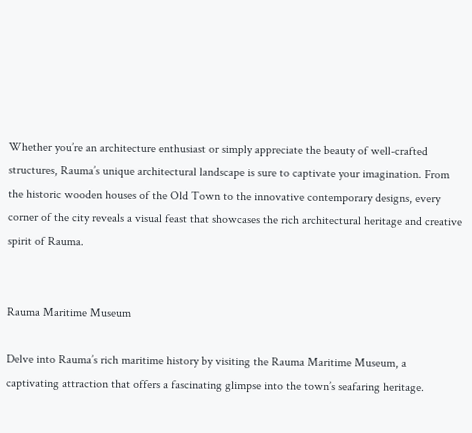Whether you’re an architecture enthusiast or simply appreciate the beauty of well-crafted structures, Rauma’s unique architectural landscape is sure to captivate your imagination. From the historic wooden houses of the Old Town to the innovative contemporary designs, every corner of the city reveals a visual feast that showcases the rich architectural heritage and creative spirit of Rauma.


Rauma Maritime Museum

Delve into Rauma’s rich maritime history by visiting the Rauma Maritime Museum, a captivating attraction that offers a fascinating glimpse into the town’s seafaring heritage.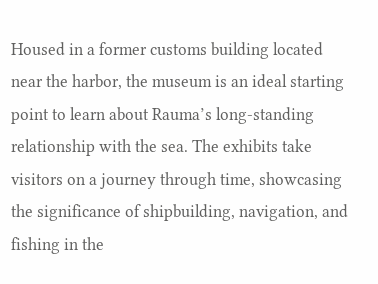Housed in a former customs building located near the harbor, the museum is an ideal starting point to learn about Rauma’s long-standing relationship with the sea. The exhibits take visitors on a journey through time, showcasing the significance of shipbuilding, navigation, and fishing in the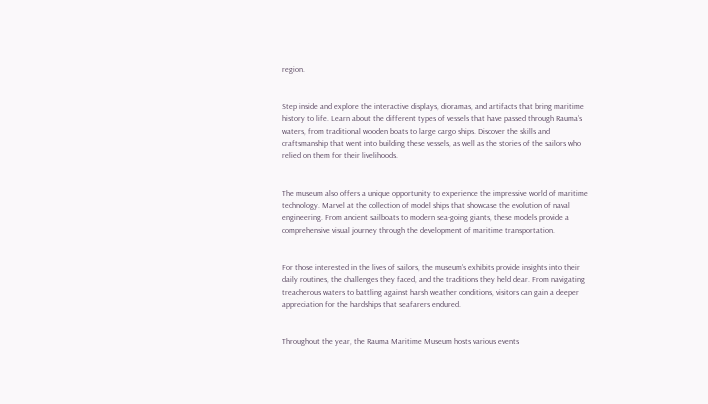region.


Step inside and explore the interactive displays, dioramas, and artifacts that bring maritime history to life. Learn about the different types of vessels that have passed through Rauma’s waters, from traditional wooden boats to large cargo ships. Discover the skills and craftsmanship that went into building these vessels, as well as the stories of the sailors who relied on them for their livelihoods.


The museum also offers a unique opportunity to experience the impressive world of maritime technology. Marvel at the collection of model ships that showcase the evolution of naval engineering. From ancient sailboats to modern sea-going giants, these models provide a comprehensive visual journey through the development of maritime transportation.


For those interested in the lives of sailors, the museum’s exhibits provide insights into their daily routines, the challenges they faced, and the traditions they held dear. From navigating treacherous waters to battling against harsh weather conditions, visitors can gain a deeper appreciation for the hardships that seafarers endured.


Throughout the year, the Rauma Maritime Museum hosts various events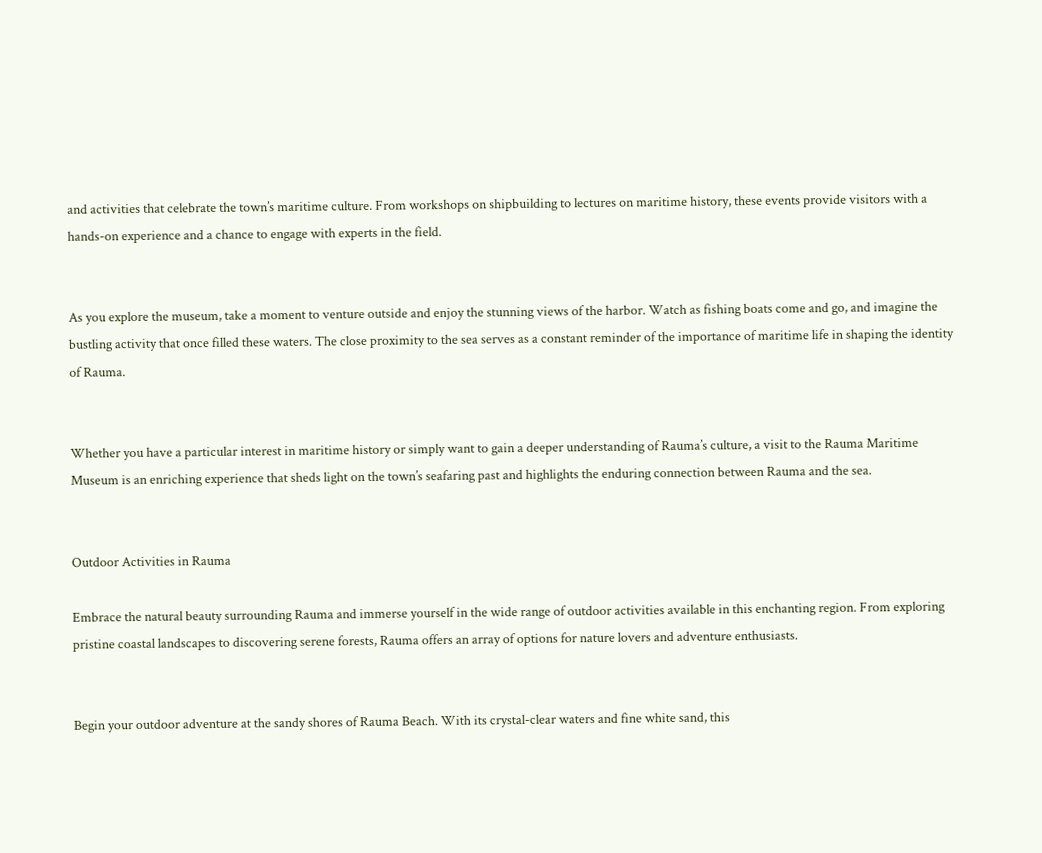and activities that celebrate the town’s maritime culture. From workshops on shipbuilding to lectures on maritime history, these events provide visitors with a hands-on experience and a chance to engage with experts in the field.


As you explore the museum, take a moment to venture outside and enjoy the stunning views of the harbor. Watch as fishing boats come and go, and imagine the bustling activity that once filled these waters. The close proximity to the sea serves as a constant reminder of the importance of maritime life in shaping the identity of Rauma.


Whether you have a particular interest in maritime history or simply want to gain a deeper understanding of Rauma’s culture, a visit to the Rauma Maritime Museum is an enriching experience that sheds light on the town’s seafaring past and highlights the enduring connection between Rauma and the sea.


Outdoor Activities in Rauma

Embrace the natural beauty surrounding Rauma and immerse yourself in the wide range of outdoor activities available in this enchanting region. From exploring pristine coastal landscapes to discovering serene forests, Rauma offers an array of options for nature lovers and adventure enthusiasts.


Begin your outdoor adventure at the sandy shores of Rauma Beach. With its crystal-clear waters and fine white sand, this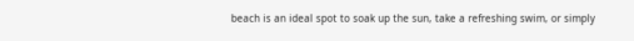beach is an ideal spot to soak up the sun, take a refreshing swim, or simply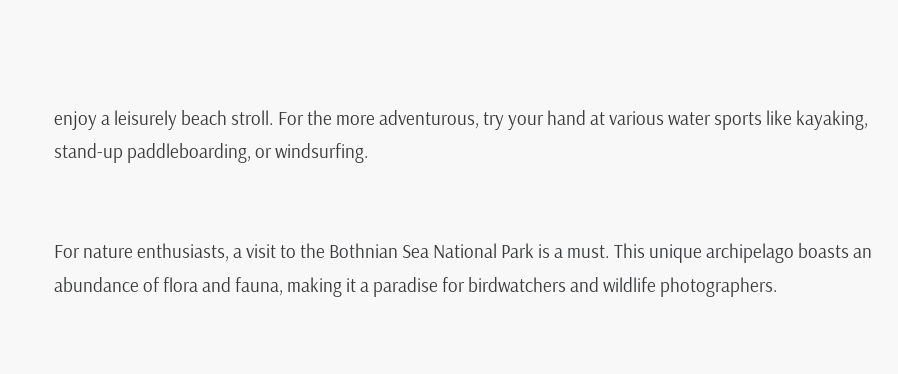enjoy a leisurely beach stroll. For the more adventurous, try your hand at various water sports like kayaking, stand-up paddleboarding, or windsurfing.


For nature enthusiasts, a visit to the Bothnian Sea National Park is a must. This unique archipelago boasts an abundance of flora and fauna, making it a paradise for birdwatchers and wildlife photographers.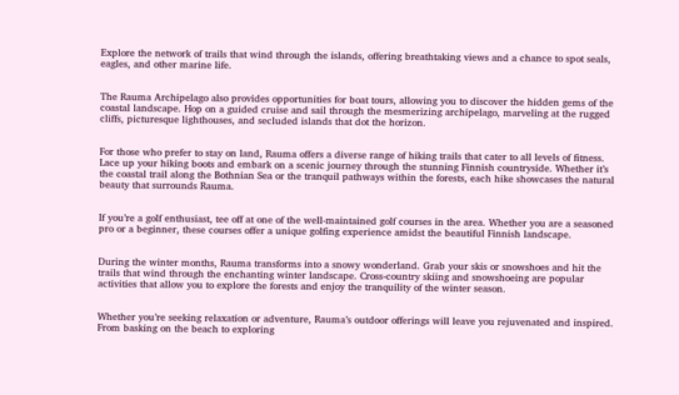Explore the network of trails that wind through the islands, offering breathtaking views and a chance to spot seals, eagles, and other marine life.


The Rauma Archipelago also provides opportunities for boat tours, allowing you to discover the hidden gems of the coastal landscape. Hop on a guided cruise and sail through the mesmerizing archipelago, marveling at the rugged cliffs, picturesque lighthouses, and secluded islands that dot the horizon.


For those who prefer to stay on land, Rauma offers a diverse range of hiking trails that cater to all levels of fitness. Lace up your hiking boots and embark on a scenic journey through the stunning Finnish countryside. Whether it’s the coastal trail along the Bothnian Sea or the tranquil pathways within the forests, each hike showcases the natural beauty that surrounds Rauma.


If you’re a golf enthusiast, tee off at one of the well-maintained golf courses in the area. Whether you are a seasoned pro or a beginner, these courses offer a unique golfing experience amidst the beautiful Finnish landscape.


During the winter months, Rauma transforms into a snowy wonderland. Grab your skis or snowshoes and hit the trails that wind through the enchanting winter landscape. Cross-country skiing and snowshoeing are popular activities that allow you to explore the forests and enjoy the tranquility of the winter season.


Whether you’re seeking relaxation or adventure, Rauma’s outdoor offerings will leave you rejuvenated and inspired. From basking on the beach to exploring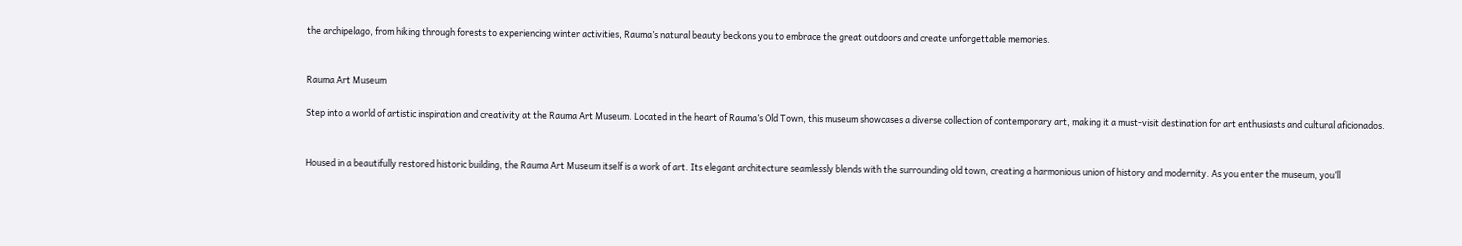the archipelago, from hiking through forests to experiencing winter activities, Rauma’s natural beauty beckons you to embrace the great outdoors and create unforgettable memories.


Rauma Art Museum

Step into a world of artistic inspiration and creativity at the Rauma Art Museum. Located in the heart of Rauma’s Old Town, this museum showcases a diverse collection of contemporary art, making it a must-visit destination for art enthusiasts and cultural aficionados.


Housed in a beautifully restored historic building, the Rauma Art Museum itself is a work of art. Its elegant architecture seamlessly blends with the surrounding old town, creating a harmonious union of history and modernity. As you enter the museum, you’ll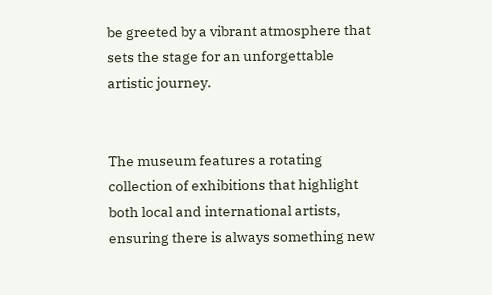be greeted by a vibrant atmosphere that sets the stage for an unforgettable artistic journey.


The museum features a rotating collection of exhibitions that highlight both local and international artists, ensuring there is always something new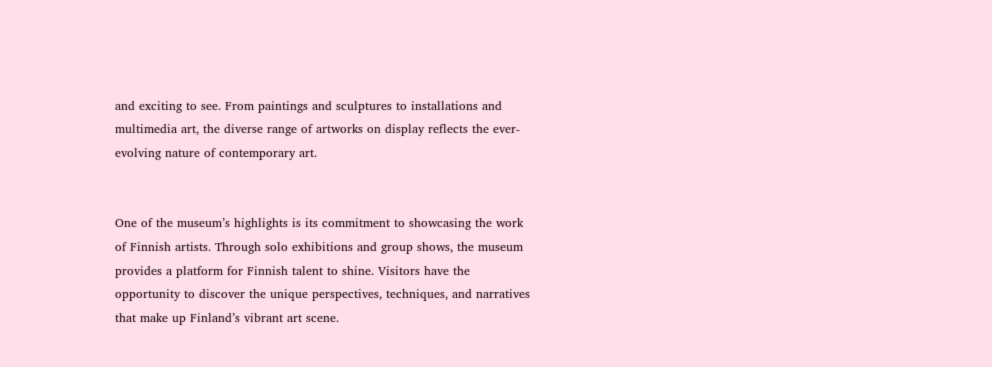and exciting to see. From paintings and sculptures to installations and multimedia art, the diverse range of artworks on display reflects the ever-evolving nature of contemporary art.


One of the museum’s highlights is its commitment to showcasing the work of Finnish artists. Through solo exhibitions and group shows, the museum provides a platform for Finnish talent to shine. Visitors have the opportunity to discover the unique perspectives, techniques, and narratives that make up Finland’s vibrant art scene.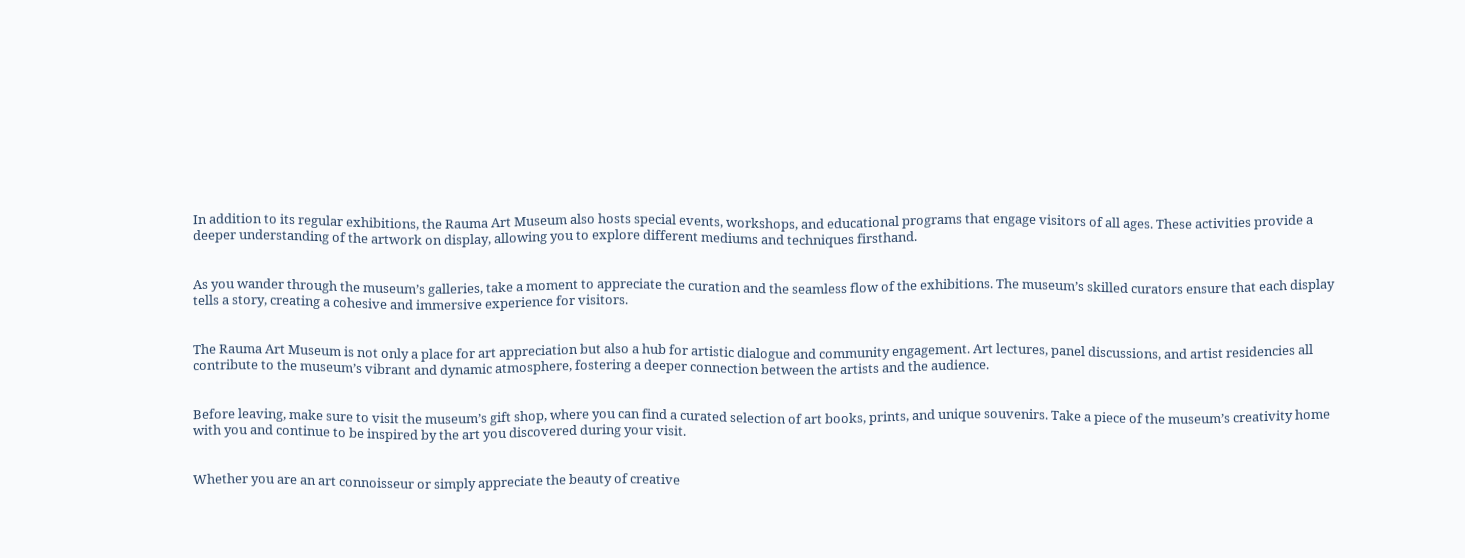In addition to its regular exhibitions, the Rauma Art Museum also hosts special events, workshops, and educational programs that engage visitors of all ages. These activities provide a deeper understanding of the artwork on display, allowing you to explore different mediums and techniques firsthand.


As you wander through the museum’s galleries, take a moment to appreciate the curation and the seamless flow of the exhibitions. The museum’s skilled curators ensure that each display tells a story, creating a cohesive and immersive experience for visitors.


The Rauma Art Museum is not only a place for art appreciation but also a hub for artistic dialogue and community engagement. Art lectures, panel discussions, and artist residencies all contribute to the museum’s vibrant and dynamic atmosphere, fostering a deeper connection between the artists and the audience.


Before leaving, make sure to visit the museum’s gift shop, where you can find a curated selection of art books, prints, and unique souvenirs. Take a piece of the museum’s creativity home with you and continue to be inspired by the art you discovered during your visit.


Whether you are an art connoisseur or simply appreciate the beauty of creative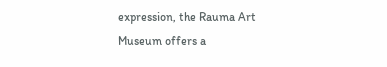expression, the Rauma Art Museum offers a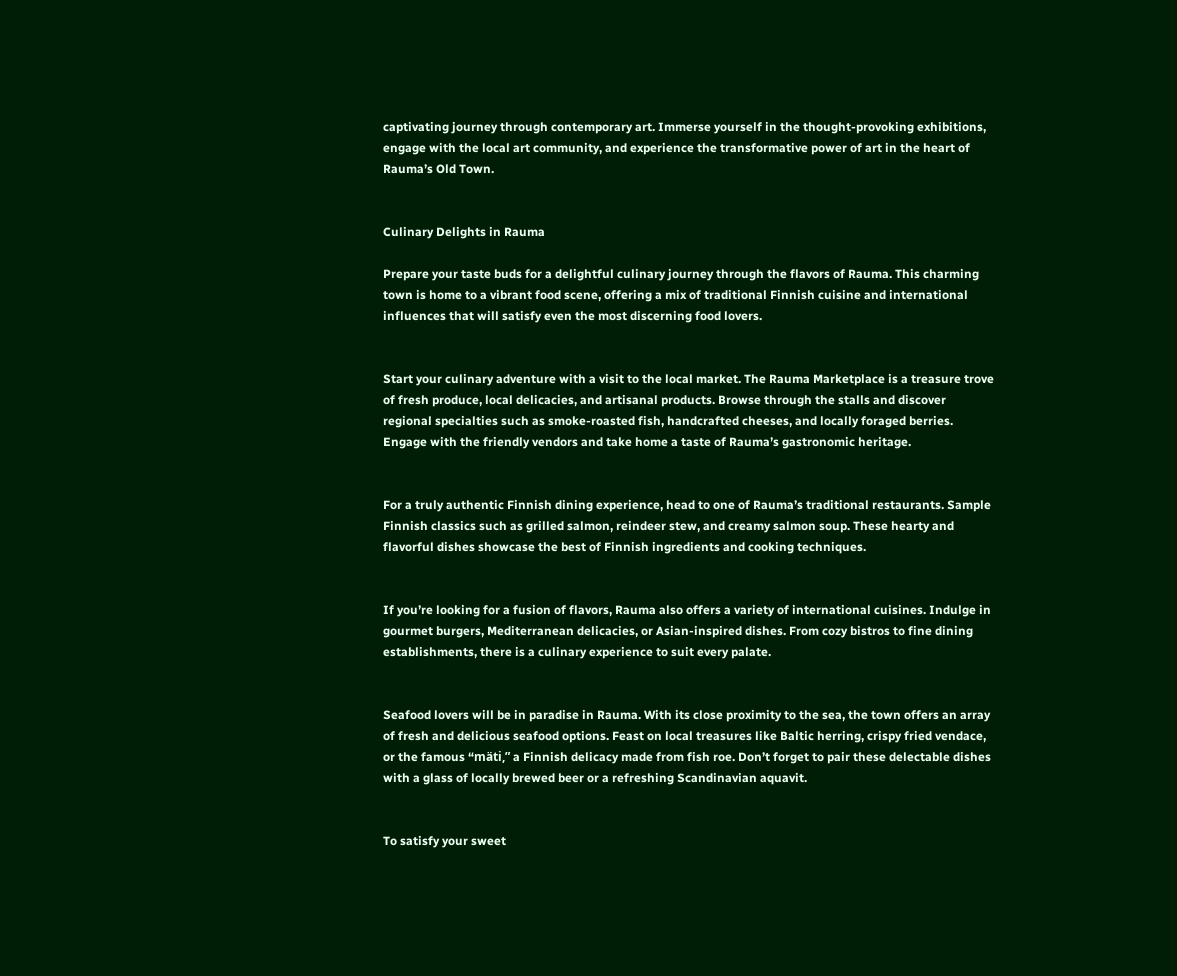captivating journey through contemporary art. Immerse yourself in the thought-provoking exhibitions, engage with the local art community, and experience the transformative power of art in the heart of Rauma’s Old Town.


Culinary Delights in Rauma

Prepare your taste buds for a delightful culinary journey through the flavors of Rauma. This charming town is home to a vibrant food scene, offering a mix of traditional Finnish cuisine and international influences that will satisfy even the most discerning food lovers.


Start your culinary adventure with a visit to the local market. The Rauma Marketplace is a treasure trove of fresh produce, local delicacies, and artisanal products. Browse through the stalls and discover regional specialties such as smoke-roasted fish, handcrafted cheeses, and locally foraged berries. Engage with the friendly vendors and take home a taste of Rauma’s gastronomic heritage.


For a truly authentic Finnish dining experience, head to one of Rauma’s traditional restaurants. Sample Finnish classics such as grilled salmon, reindeer stew, and creamy salmon soup. These hearty and flavorful dishes showcase the best of Finnish ingredients and cooking techniques.


If you’re looking for a fusion of flavors, Rauma also offers a variety of international cuisines. Indulge in gourmet burgers, Mediterranean delicacies, or Asian-inspired dishes. From cozy bistros to fine dining establishments, there is a culinary experience to suit every palate.


Seafood lovers will be in paradise in Rauma. With its close proximity to the sea, the town offers an array of fresh and delicious seafood options. Feast on local treasures like Baltic herring, crispy fried vendace, or the famous “mäti,” a Finnish delicacy made from fish roe. Don’t forget to pair these delectable dishes with a glass of locally brewed beer or a refreshing Scandinavian aquavit.


To satisfy your sweet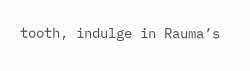tooth, indulge in Rauma’s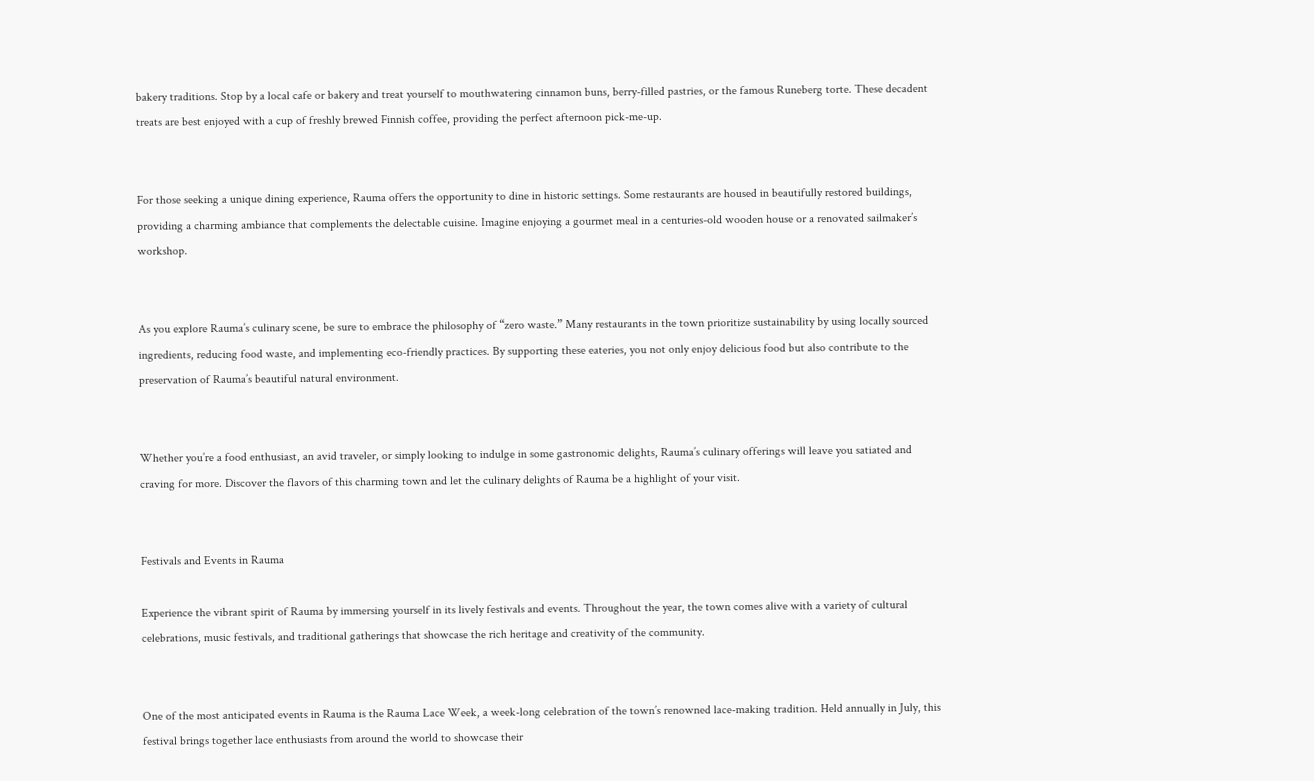bakery traditions. Stop by a local cafe or bakery and treat yourself to mouthwatering cinnamon buns, berry-filled pastries, or the famous Runeberg torte. These decadent treats are best enjoyed with a cup of freshly brewed Finnish coffee, providing the perfect afternoon pick-me-up.


For those seeking a unique dining experience, Rauma offers the opportunity to dine in historic settings. Some restaurants are housed in beautifully restored buildings, providing a charming ambiance that complements the delectable cuisine. Imagine enjoying a gourmet meal in a centuries-old wooden house or a renovated sailmaker’s workshop.


As you explore Rauma’s culinary scene, be sure to embrace the philosophy of “zero waste.” Many restaurants in the town prioritize sustainability by using locally sourced ingredients, reducing food waste, and implementing eco-friendly practices. By supporting these eateries, you not only enjoy delicious food but also contribute to the preservation of Rauma’s beautiful natural environment.


Whether you’re a food enthusiast, an avid traveler, or simply looking to indulge in some gastronomic delights, Rauma’s culinary offerings will leave you satiated and craving for more. Discover the flavors of this charming town and let the culinary delights of Rauma be a highlight of your visit.


Festivals and Events in Rauma

Experience the vibrant spirit of Rauma by immersing yourself in its lively festivals and events. Throughout the year, the town comes alive with a variety of cultural celebrations, music festivals, and traditional gatherings that showcase the rich heritage and creativity of the community.


One of the most anticipated events in Rauma is the Rauma Lace Week, a week-long celebration of the town’s renowned lace-making tradition. Held annually in July, this festival brings together lace enthusiasts from around the world to showcase their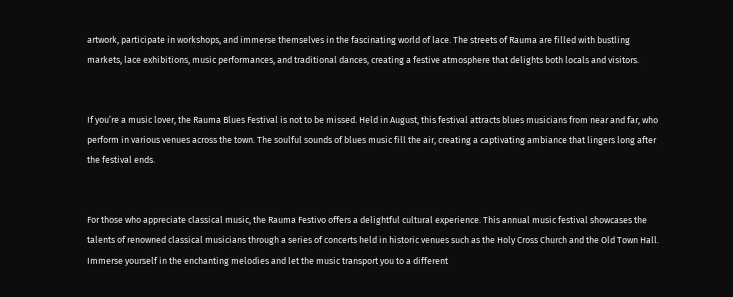artwork, participate in workshops, and immerse themselves in the fascinating world of lace. The streets of Rauma are filled with bustling markets, lace exhibitions, music performances, and traditional dances, creating a festive atmosphere that delights both locals and visitors.


If you’re a music lover, the Rauma Blues Festival is not to be missed. Held in August, this festival attracts blues musicians from near and far, who perform in various venues across the town. The soulful sounds of blues music fill the air, creating a captivating ambiance that lingers long after the festival ends.


For those who appreciate classical music, the Rauma Festivo offers a delightful cultural experience. This annual music festival showcases the talents of renowned classical musicians through a series of concerts held in historic venues such as the Holy Cross Church and the Old Town Hall. Immerse yourself in the enchanting melodies and let the music transport you to a different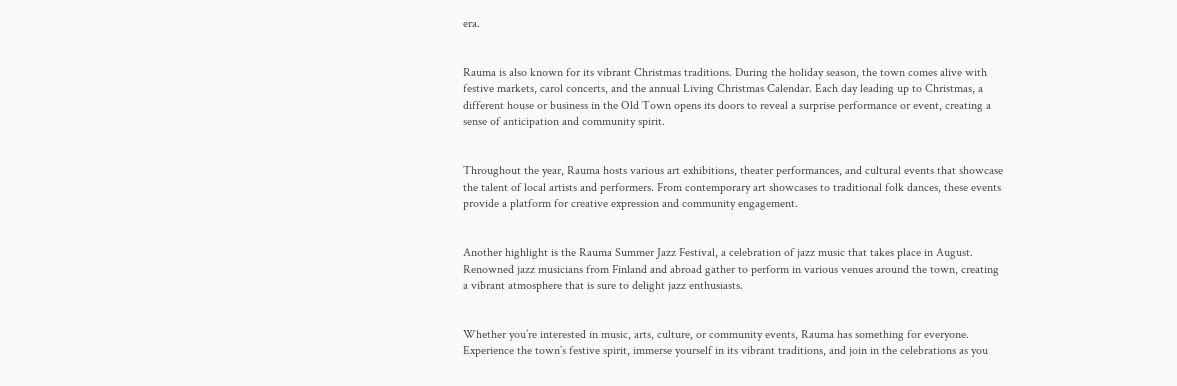era.


Rauma is also known for its vibrant Christmas traditions. During the holiday season, the town comes alive with festive markets, carol concerts, and the annual Living Christmas Calendar. Each day leading up to Christmas, a different house or business in the Old Town opens its doors to reveal a surprise performance or event, creating a sense of anticipation and community spirit.


Throughout the year, Rauma hosts various art exhibitions, theater performances, and cultural events that showcase the talent of local artists and performers. From contemporary art showcases to traditional folk dances, these events provide a platform for creative expression and community engagement.


Another highlight is the Rauma Summer Jazz Festival, a celebration of jazz music that takes place in August. Renowned jazz musicians from Finland and abroad gather to perform in various venues around the town, creating a vibrant atmosphere that is sure to delight jazz enthusiasts.


Whether you’re interested in music, arts, culture, or community events, Rauma has something for everyone. Experience the town’s festive spirit, immerse yourself in its vibrant traditions, and join in the celebrations as you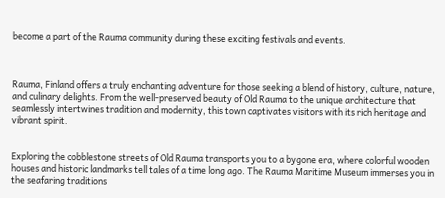become a part of the Rauma community during these exciting festivals and events.



Rauma, Finland offers a truly enchanting adventure for those seeking a blend of history, culture, nature, and culinary delights. From the well-preserved beauty of Old Rauma to the unique architecture that seamlessly intertwines tradition and modernity, this town captivates visitors with its rich heritage and vibrant spirit.


Exploring the cobblestone streets of Old Rauma transports you to a bygone era, where colorful wooden houses and historic landmarks tell tales of a time long ago. The Rauma Maritime Museum immerses you in the seafaring traditions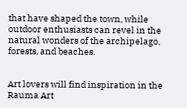that have shaped the town, while outdoor enthusiasts can revel in the natural wonders of the archipelago, forests, and beaches.


Art lovers will find inspiration in the Rauma Art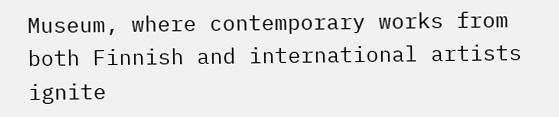Museum, where contemporary works from both Finnish and international artists ignite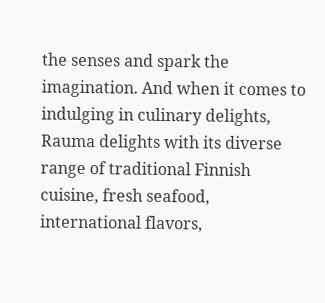the senses and spark the imagination. And when it comes to indulging in culinary delights, Rauma delights with its diverse range of traditional Finnish cuisine, fresh seafood, international flavors,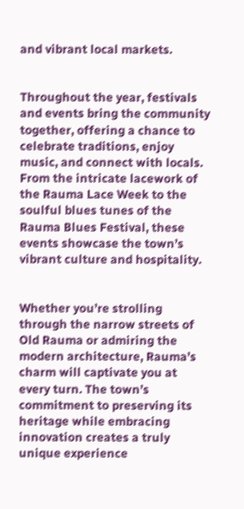and vibrant local markets.


Throughout the year, festivals and events bring the community together, offering a chance to celebrate traditions, enjoy music, and connect with locals. From the intricate lacework of the Rauma Lace Week to the soulful blues tunes of the Rauma Blues Festival, these events showcase the town’s vibrant culture and hospitality.


Whether you’re strolling through the narrow streets of Old Rauma or admiring the modern architecture, Rauma’s charm will captivate you at every turn. The town’s commitment to preserving its heritage while embracing innovation creates a truly unique experience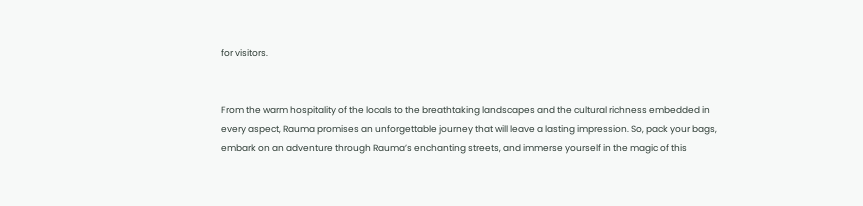for visitors.


From the warm hospitality of the locals to the breathtaking landscapes and the cultural richness embedded in every aspect, Rauma promises an unforgettable journey that will leave a lasting impression. So, pack your bags, embark on an adventure through Rauma’s enchanting streets, and immerse yourself in the magic of this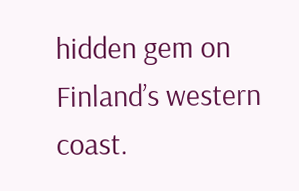hidden gem on Finland’s western coast.